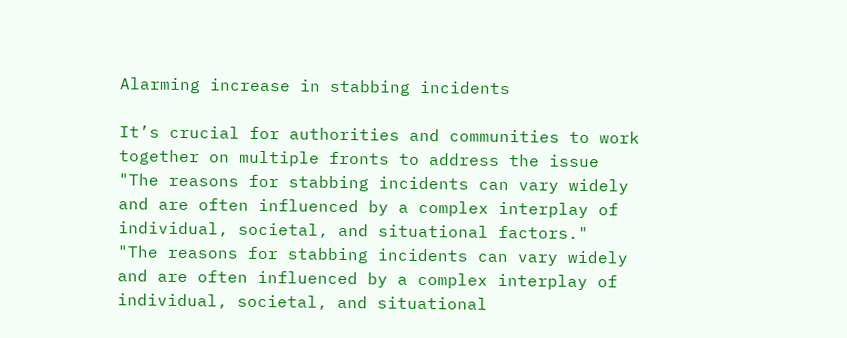Alarming increase in stabbing incidents

It’s crucial for authorities and communities to work together on multiple fronts to address the issue
"The reasons for stabbing incidents can vary widely and are often influenced by a complex interplay of individual, societal, and situational factors."
"The reasons for stabbing incidents can vary widely and are often influenced by a complex interplay of individual, societal, and situational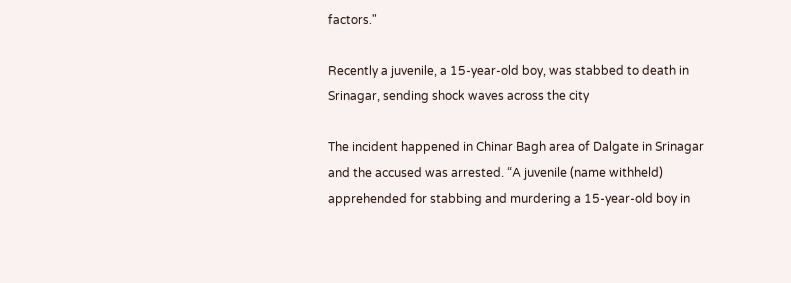factors."

Recently a juvenile, a 15-year-old boy, was stabbed to death in Srinagar, sending shock waves across the city

The incident happened in Chinar Bagh area of Dalgate in Srinagar and the accused was arrested. “A juvenile (name withheld) apprehended for stabbing and murdering a 15-year-old boy in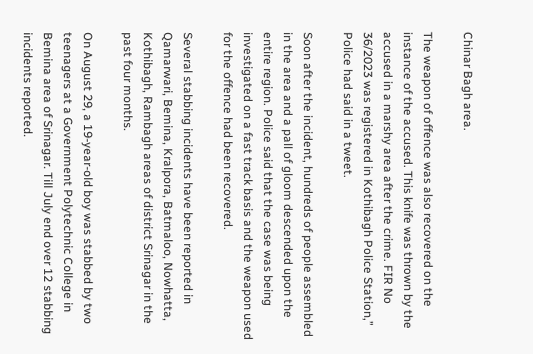Chinar Bagh area.

The weapon of offence was also recovered on the instance of the accused. This knife was thrown by the accused in a marshy area after the crime. FIR No 36/2023 was registered in Kothibagh Police Station,” Police had said in a tweet.

Soon after the incident, hundreds of people assembled in the area and a pall of gloom descended upon the entire region. Police said that the case was being investigated on a fast track basis and the weapon used for the offence had been recovered.

Several stabbing incidents have been reported in Qamarwari, Bemina, Kralpora, Batmaloo, Nowhatta, Kothibagh, Rambagh areas of district Srinagar in the past four months.

On August 29, a 19-year-old boy was stabbed by two teenagers at a Government Polytechnic College in Bemina area of Srinagar. Till July end over 12 stabbing incidents reported.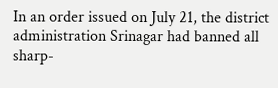In an order issued on July 21, the district administration Srinagar had banned all sharp-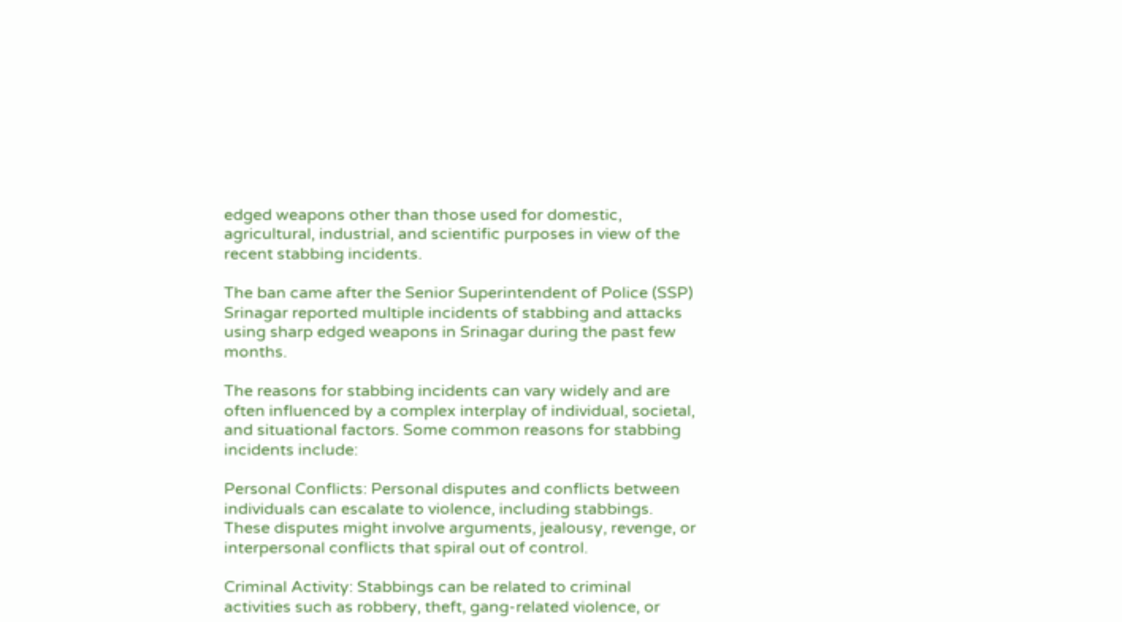edged weapons other than those used for domestic, agricultural, industrial, and scientific purposes in view of the recent stabbing incidents.

The ban came after the Senior Superintendent of Police (SSP) Srinagar reported multiple incidents of stabbing and attacks using sharp edged weapons in Srinagar during the past few months.

The reasons for stabbing incidents can vary widely and are often influenced by a complex interplay of individual, societal, and situational factors. Some common reasons for stabbing incidents include:

Personal Conflicts: Personal disputes and conflicts between individuals can escalate to violence, including stabbings. These disputes might involve arguments, jealousy, revenge, or interpersonal conflicts that spiral out of control.

Criminal Activity: Stabbings can be related to criminal activities such as robbery, theft, gang-related violence, or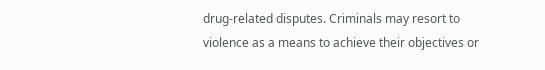drug-related disputes. Criminals may resort to violence as a means to achieve their objectives or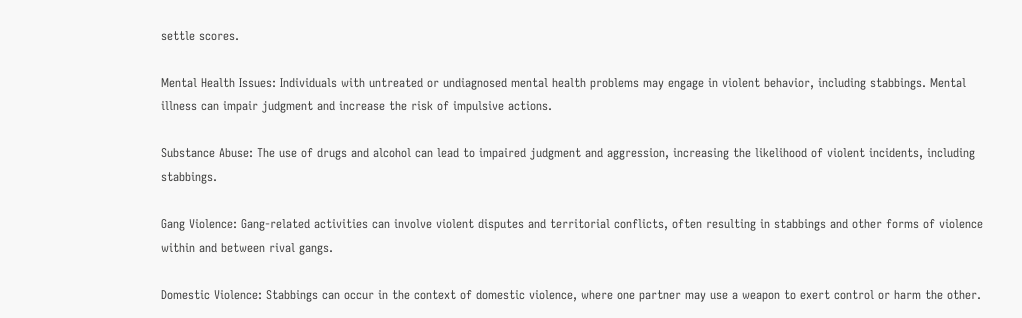settle scores.

Mental Health Issues: Individuals with untreated or undiagnosed mental health problems may engage in violent behavior, including stabbings. Mental illness can impair judgment and increase the risk of impulsive actions.

Substance Abuse: The use of drugs and alcohol can lead to impaired judgment and aggression, increasing the likelihood of violent incidents, including stabbings.

Gang Violence: Gang-related activities can involve violent disputes and territorial conflicts, often resulting in stabbings and other forms of violence within and between rival gangs.

Domestic Violence: Stabbings can occur in the context of domestic violence, where one partner may use a weapon to exert control or harm the other.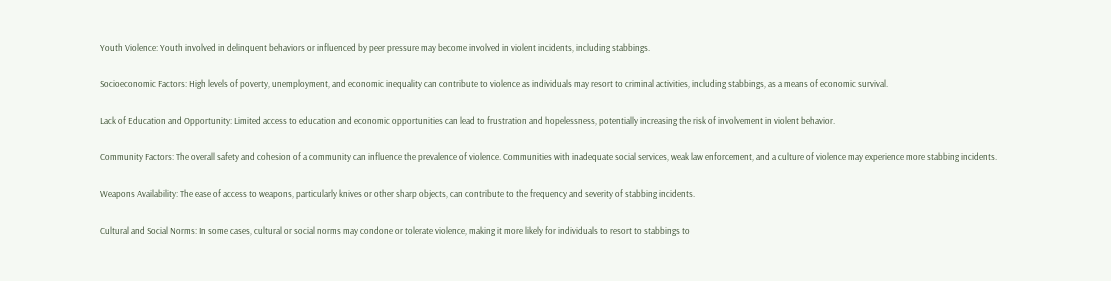Youth Violence: Youth involved in delinquent behaviors or influenced by peer pressure may become involved in violent incidents, including stabbings.

Socioeconomic Factors: High levels of poverty, unemployment, and economic inequality can contribute to violence as individuals may resort to criminal activities, including stabbings, as a means of economic survival.

Lack of Education and Opportunity: Limited access to education and economic opportunities can lead to frustration and hopelessness, potentially increasing the risk of involvement in violent behavior.

Community Factors: The overall safety and cohesion of a community can influence the prevalence of violence. Communities with inadequate social services, weak law enforcement, and a culture of violence may experience more stabbing incidents.

Weapons Availability: The ease of access to weapons, particularly knives or other sharp objects, can contribute to the frequency and severity of stabbing incidents.

Cultural and Social Norms: In some cases, cultural or social norms may condone or tolerate violence, making it more likely for individuals to resort to stabbings to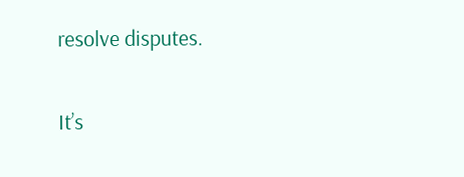resolve disputes.

It’s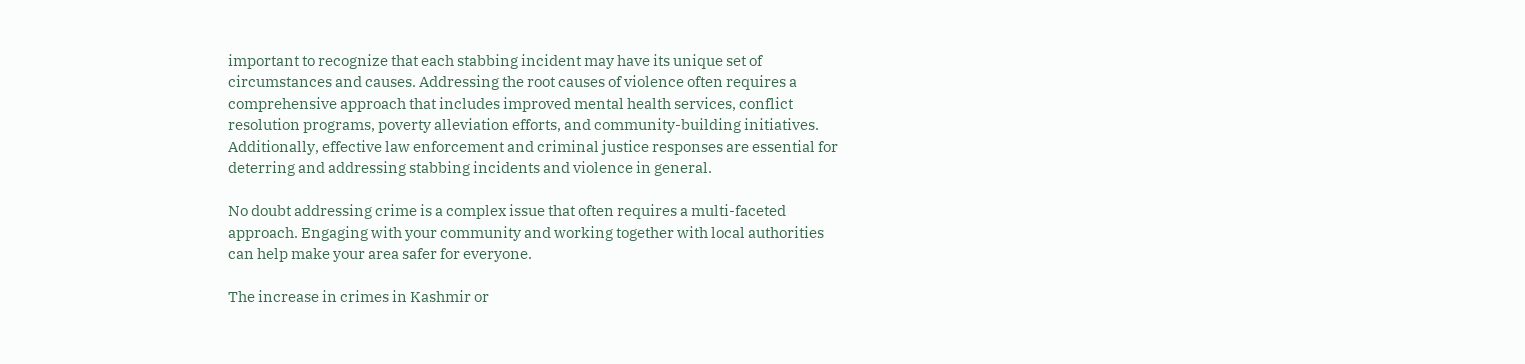important to recognize that each stabbing incident may have its unique set of circumstances and causes. Addressing the root causes of violence often requires a comprehensive approach that includes improved mental health services, conflict resolution programs, poverty alleviation efforts, and community-building initiatives. Additionally, effective law enforcement and criminal justice responses are essential for deterring and addressing stabbing incidents and violence in general.

No doubt addressing crime is a complex issue that often requires a multi-faceted approach. Engaging with your community and working together with local authorities can help make your area safer for everyone.

The increase in crimes in Kashmir or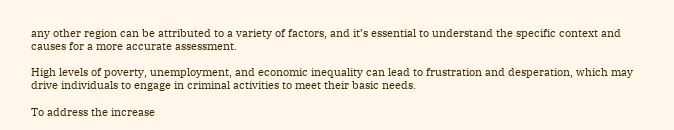any other region can be attributed to a variety of factors, and it’s essential to understand the specific context and causes for a more accurate assessment.

High levels of poverty, unemployment, and economic inequality can lead to frustration and desperation, which may drive individuals to engage in criminal activities to meet their basic needs.

To address the increase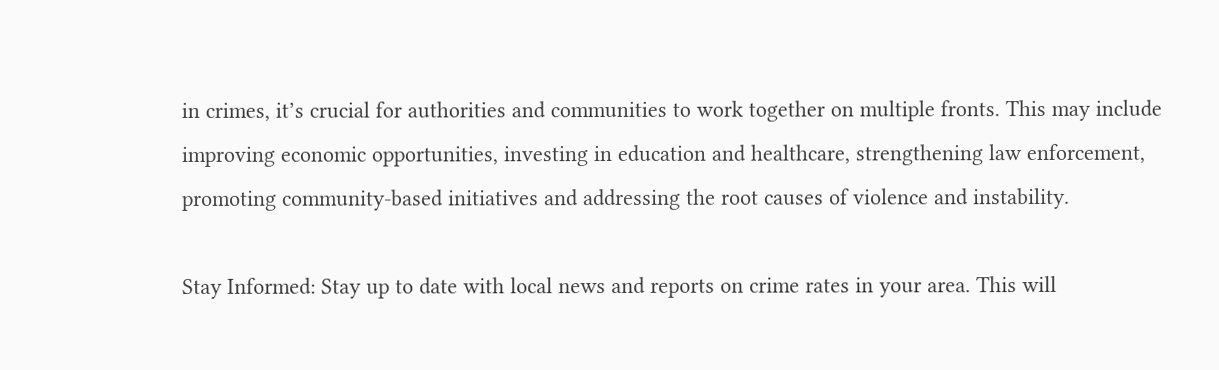in crimes, it’s crucial for authorities and communities to work together on multiple fronts. This may include improving economic opportunities, investing in education and healthcare, strengthening law enforcement, promoting community-based initiatives and addressing the root causes of violence and instability.

Stay Informed: Stay up to date with local news and reports on crime rates in your area. This will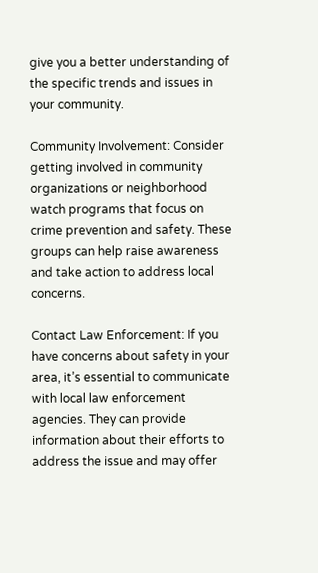give you a better understanding of the specific trends and issues in your community.

Community Involvement: Consider getting involved in community organizations or neighborhood watch programs that focus on crime prevention and safety. These groups can help raise awareness and take action to address local concerns.

Contact Law Enforcement: If you have concerns about safety in your area, it’s essential to communicate with local law enforcement agencies. They can provide information about their efforts to address the issue and may offer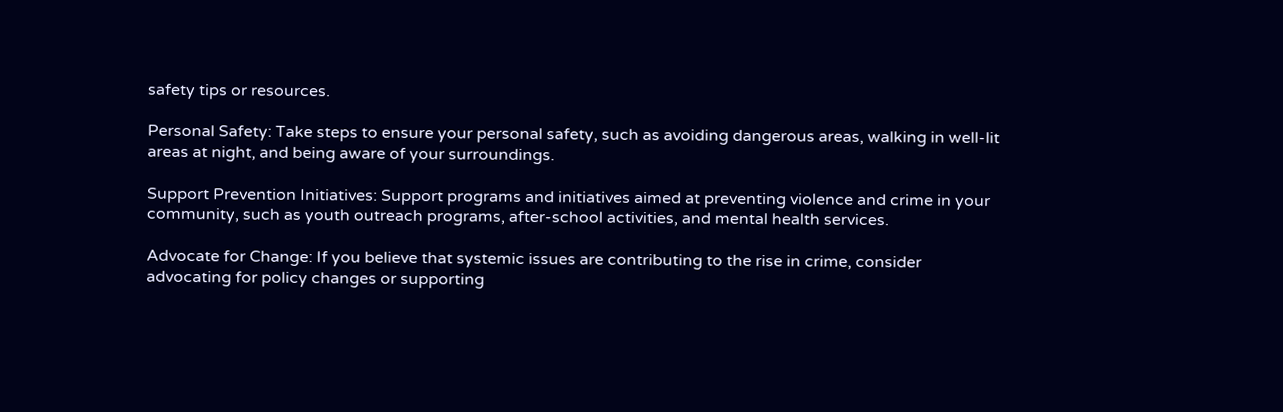safety tips or resources.

Personal Safety: Take steps to ensure your personal safety, such as avoiding dangerous areas, walking in well-lit areas at night, and being aware of your surroundings.

Support Prevention Initiatives: Support programs and initiatives aimed at preventing violence and crime in your community, such as youth outreach programs, after-school activities, and mental health services.

Advocate for Change: If you believe that systemic issues are contributing to the rise in crime, consider advocating for policy changes or supporting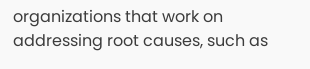organizations that work on addressing root causes, such as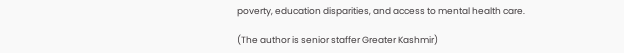poverty, education disparities, and access to mental health care.

(The author is senior staffer Greater Kashmir)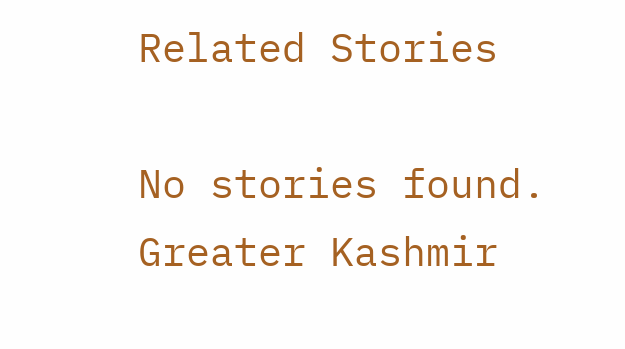Related Stories

No stories found.
Greater Kashmir